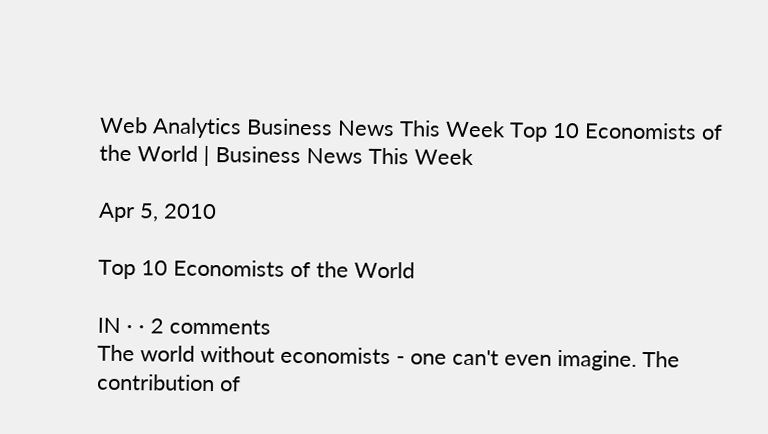Web Analytics Business News This Week Top 10 Economists of the World | Business News This Week

Apr 5, 2010

Top 10 Economists of the World

IN · · 2 comments
The world without economists - one can't even imagine. The contribution of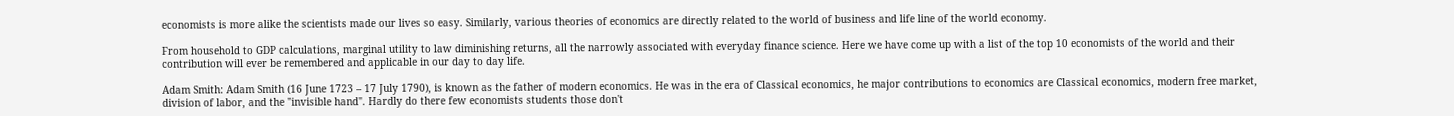economists is more alike the scientists made our lives so easy. Similarly, various theories of economics are directly related to the world of business and life line of the world economy.

From household to GDP calculations, marginal utility to law diminishing returns, all the narrowly associated with everyday finance science. Here we have come up with a list of the top 10 economists of the world and their contribution will ever be remembered and applicable in our day to day life.

Adam Smith: Adam Smith (16 June 1723 – 17 July 1790), is known as the father of modern economics. He was in the era of Classical economics, he major contributions to economics are Classical economics, modern free market, division of labor, and the "invisible hand". Hardly do there few economists students those don't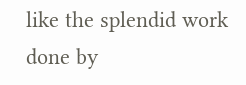like the splendid work done by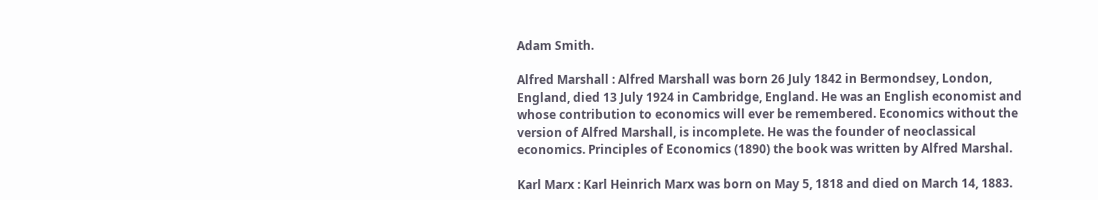Adam Smith.

Alfred Marshall : Alfred Marshall was born 26 July 1842 in Bermondsey, London, England, died 13 July 1924 in Cambridge, England. He was an English economist and whose contribution to economics will ever be remembered. Economics without the version of Alfred Marshall, is incomplete. He was the founder of neoclassical economics. Principles of Economics (1890) the book was written by Alfred Marshal.

Karl Marx : Karl Heinrich Marx was born on May 5, 1818 and died on March 14, 1883.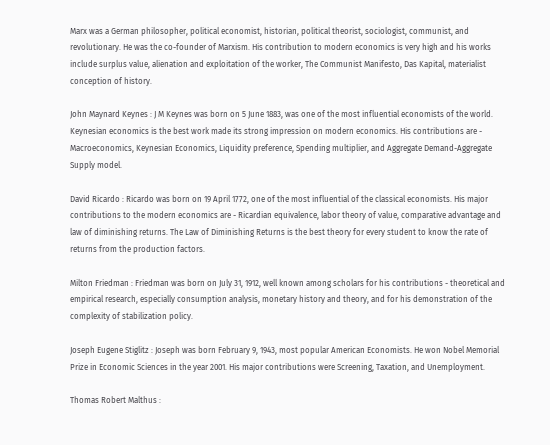Marx was a German philosopher, political economist, historian, political theorist, sociologist, communist, and revolutionary. He was the co-founder of Marxism. His contribution to modern economics is very high and his works include surplus value, alienation and exploitation of the worker, The Communist Manifesto, Das Kapital, materialist conception of history.

John Maynard Keynes : J M Keynes was born on 5 June 1883, was one of the most influential economists of the world. Keynesian economics is the best work made its strong impression on modern economics. His contributions are - Macroeconomics, Keynesian Economics, Liquidity preference, Spending multiplier, and Aggregate Demand-Aggregate Supply model.

David Ricardo : Ricardo was born on 19 April 1772, one of the most influential of the classical economists. His major contributions to the modern economics are - Ricardian equivalence, labor theory of value, comparative advantage and law of diminishing returns. The Law of Diminishing Returns is the best theory for every student to know the rate of returns from the production factors.

Milton Friedman : Friedman was born on July 31, 1912, well known among scholars for his contributions - theoretical and empirical research, especially consumption analysis, monetary history and theory, and for his demonstration of the complexity of stabilization policy.

Joseph Eugene Stiglitz : Joseph was born February 9, 1943, most popular American Economists. He won Nobel Memorial Prize in Economic Sciences in the year 2001. His major contributions were Screening, Taxation, and Unemployment.

Thomas Robert Malthus :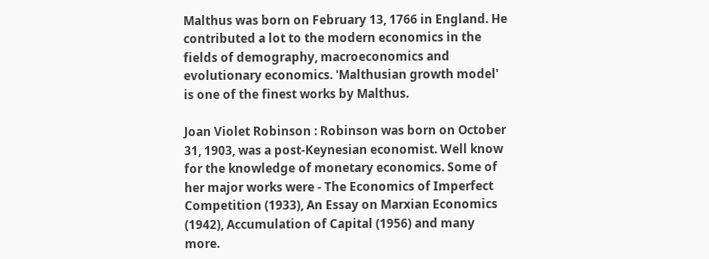Malthus was born on February 13, 1766 in England. He contributed a lot to the modern economics in the fields of demography, macroeconomics and evolutionary economics. 'Malthusian growth model' is one of the finest works by Malthus.

Joan Violet Robinson : Robinson was born on October 31, 1903, was a post-Keynesian economist. Well know for the knowledge of monetary economics. Some of her major works were - The Economics of Imperfect Competition (1933), An Essay on Marxian Economics (1942), Accumulation of Capital (1956) and many more.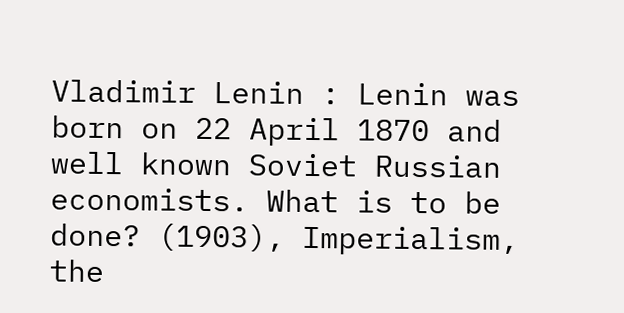Vladimir Lenin : Lenin was born on 22 April 1870 and well known Soviet Russian economists. What is to be done? (1903), Imperialism, the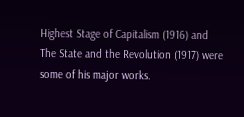Highest Stage of Capitalism (1916) and The State and the Revolution (1917) were some of his major works.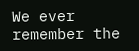We ever remember the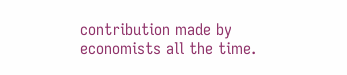contribution made by economists all the time.